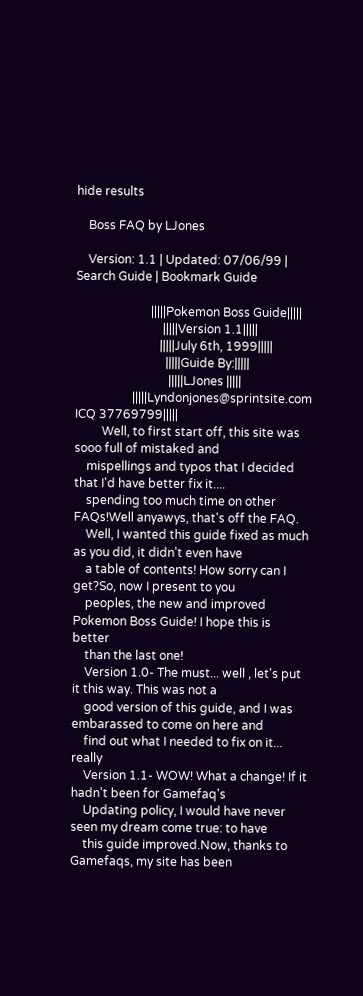hide results

    Boss FAQ by LJones

    Version: 1.1 | Updated: 07/06/99 | Search Guide | Bookmark Guide

                         |||||Pokemon Boss Guide|||||
                             |||||Version 1.1|||||
                            |||||July 6th, 1999|||||
                              |||||Guide By:|||||
                               |||||LJones |||||
                   |||||Lyndonjones@sprintsite.com ICQ 37769799|||||
         Well, to first start off, this site was sooo full of mistaked and
    mispellings and typos that I decided that I'd have better fix it....
    spending too much time on other FAQs!Well anyawys, that's off the FAQ.
    Well, I wanted this guide fixed as much as you did, it didn't even have
    a table of contents! How sorry can I get?So, now I present to you
    peoples, the new and improved Pokemon Boss Guide! I hope this is better
    than the last one!
    Version 1.0- The must... well , let's put it this way. This was not a
    good version of this guide, and I was embarassed to come on here and
    find out what I needed to fix on it... really
    Version 1.1- WOW! What a change! If it hadn't been for Gamefaq's
    Updating policy, I would have never seen my dream come true: to have
    this guide improved.Now, thanks to Gamefaqs, my site has been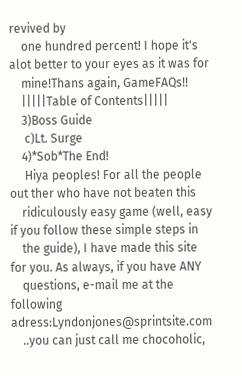revived by
    one hundred percent! I hope it's alot better to your eyes as it was for
    mine!Thans again, GameFAQs!!
    |||||Table of Contents|||||
    3)Boss Guide
     c)Lt. Surge
    4)*Sob*The End!
     Hiya peoples! For all the people out ther who have not beaten this
    ridiculously easy game (well, easy if you follow these simple steps in
    the guide), I have made this site for you. As always, if you have ANY
    questions, e-mail me at the following adress:Lyndonjones@sprintsite.com
    ..you can just call me chocoholic,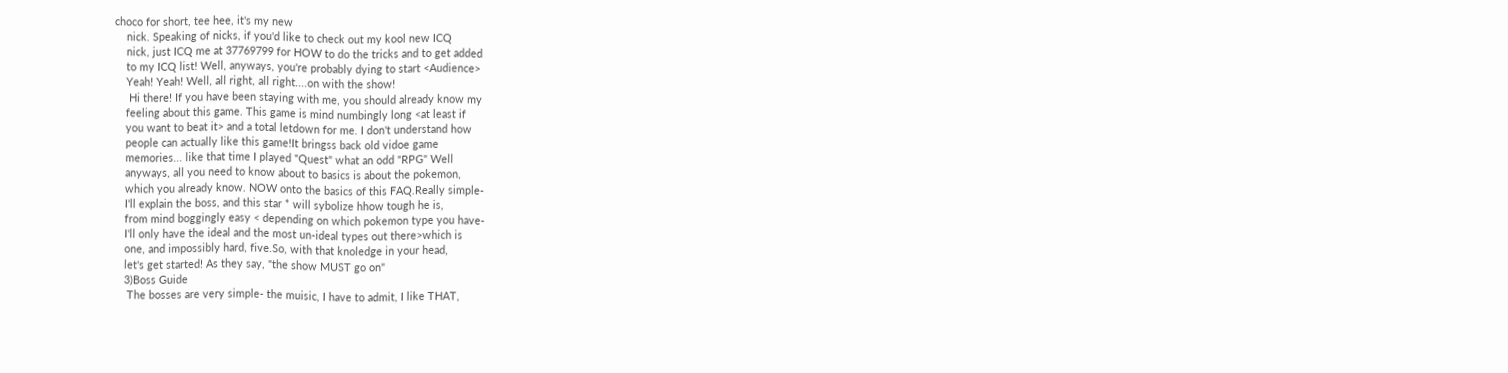choco for short, tee hee, it's my new
    nick. Speaking of nicks, if you'd like to check out my kool new ICQ
    nick, just ICQ me at 37769799 for HOW to do the tricks and to get added
    to my ICQ list! Well, anyways, you're probably dying to start <Audience>
    Yeah! Yeah! Well, all right, all right....on with the show!
     Hi there! If you have been staying with me, you should already know my
    feeling about this game. This game is mind numbingly long <at least if
    you want to beat it> and a total letdown for me. I don't understand how
    people can actually like this game!It bringss back old vidoe game
    memories... like that time I played "Quest" what an odd "RPG" Well
    anyways, all you need to know about to basics is about the pokemon,
    which you already know. NOW onto the basics of this FAQ.Really simple-
    I'll explain the boss, and this star * will sybolize hhow tough he is,
    from mind boggingly easy < depending on which pokemon type you have-
    I'll only have the ideal and the most un-ideal types out there>which is
    one, and impossibly hard, five.So, with that knoledge in your head,
    let's get started! As they say, "the show MUST go on"
    3)Boss Guide
     The bosses are very simple- the muisic, I have to admit, I like THAT,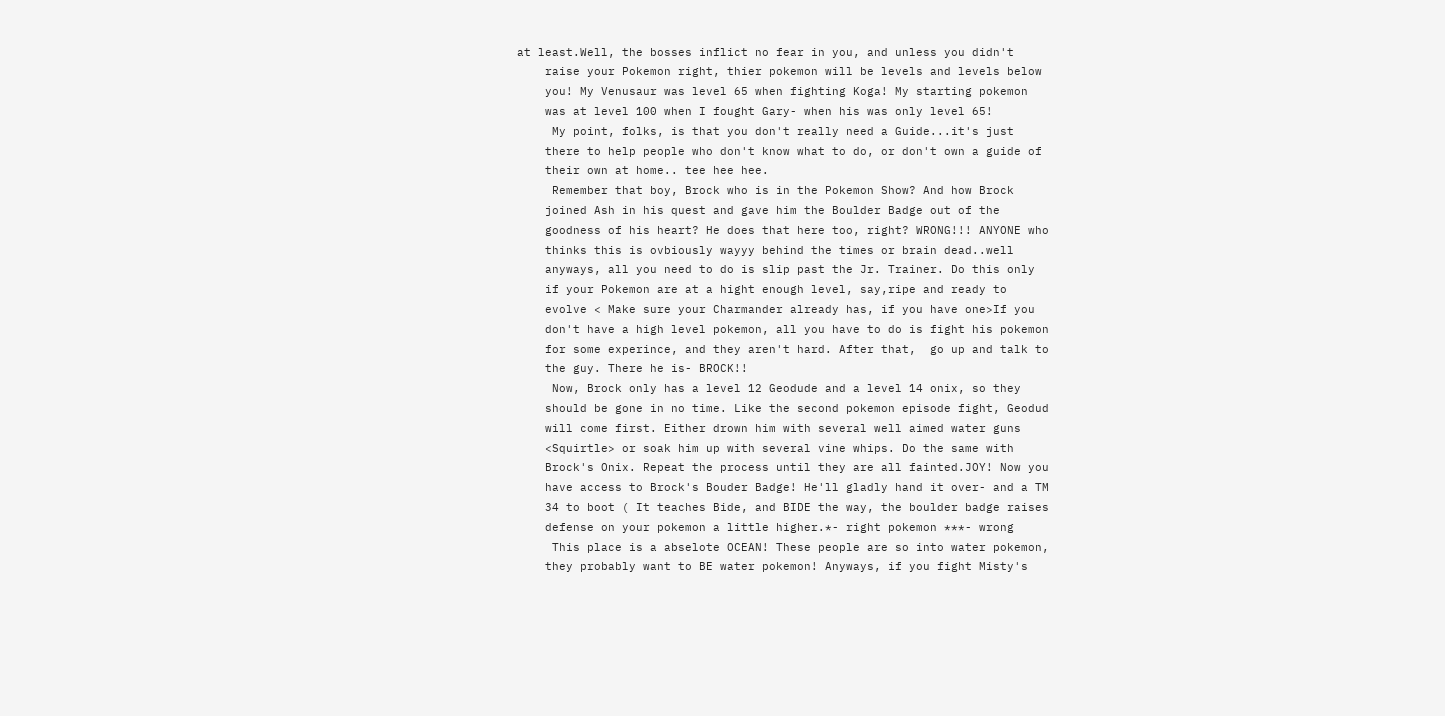at least.Well, the bosses inflict no fear in you, and unless you didn't
    raise your Pokemon right, thier pokemon will be levels and levels below
    you! My Venusaur was level 65 when fighting Koga! My starting pokemon
    was at level 100 when I fought Gary- when his was only level 65!
     My point, folks, is that you don't really need a Guide...it's just
    there to help people who don't know what to do, or don't own a guide of
    their own at home.. tee hee hee.
     Remember that boy, Brock who is in the Pokemon Show? And how Brock
    joined Ash in his quest and gave him the Boulder Badge out of the
    goodness of his heart? He does that here too, right? WRONG!!! ANYONE who
    thinks this is ovbiously wayyy behind the times or brain dead..well
    anyways, all you need to do is slip past the Jr. Trainer. Do this only
    if your Pokemon are at a hight enough level, say,ripe and ready to
    evolve < Make sure your Charmander already has, if you have one>If you
    don't have a high level pokemon, all you have to do is fight his pokemon
    for some experince, and they aren't hard. After that,  go up and talk to
    the guy. There he is- BROCK!!
     Now, Brock only has a level 12 Geodude and a level 14 onix, so they
    should be gone in no time. Like the second pokemon episode fight, Geodud
    will come first. Either drown him with several well aimed water guns
    <Squirtle> or soak him up with several vine whips. Do the same with
    Brock's Onix. Repeat the process until they are all fainted.JOY! Now you
    have access to Brock's Bouder Badge! He'll gladly hand it over- and a TM
    34 to boot ( It teaches Bide, and BIDE the way, the boulder badge raises
    defense on your pokemon a little higher.*- right pokemon ***- wrong
     This place is a abselote OCEAN! These people are so into water pokemon,
    they probably want to BE water pokemon! Anyways, if you fight Misty's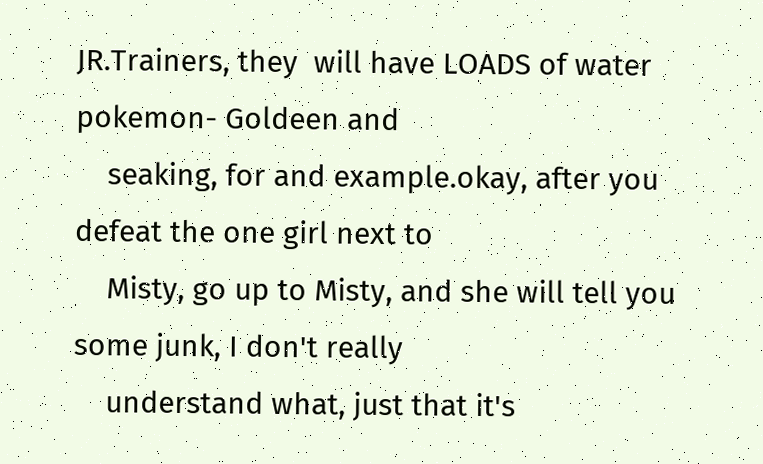JR.Trainers, they  will have LOADS of water pokemon- Goldeen and
    seaking, for and example.okay, after you defeat the one girl next to
    Misty, go up to Misty, and she will tell you some junk, I don't really
    understand what, just that it's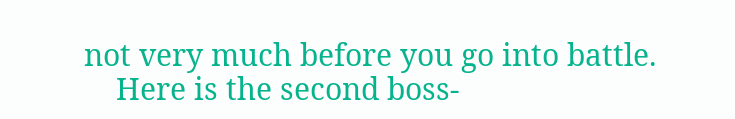not very much before you go into battle.
    Here is the second boss-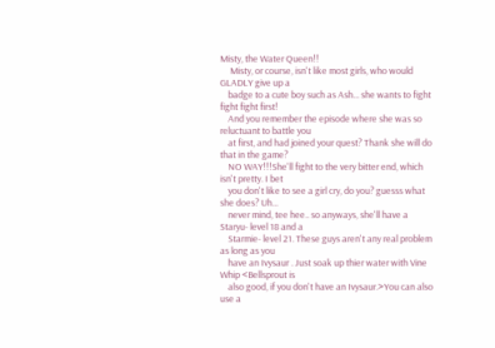Misty, the Water Queen!!
     Misty, or course, isn't like most girls, who would GLADLY give up a
    badge to a cute boy such as Ash... she wants to fight fight fight first!
    And you remember the episode where she was so reluctuant to battle you
    at first, and had joined your quest? Thank she will do that in the game?
    NO WAY!!!She'll fight to the very bitter end, which isn't pretty. I bet
    you don't like to see a girl cry, do you? guesss what she does? Uh...
    never mind, tee hee.. so anyways, she'll have a  Staryu- level 18 and a
    Starmie- level 21. These guys aren't any real problem as long as you
    have an Ivysaur . Just soak up thier water with Vine Whip <Bellsprout is
    also good, if you don't have an Ivysaur.>You can also use a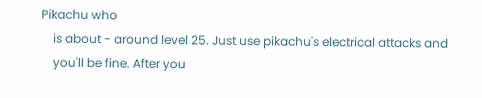Pikachu who
    is about - around level 25. Just use pikachu's electrical attacks and
    you'll be fine. After you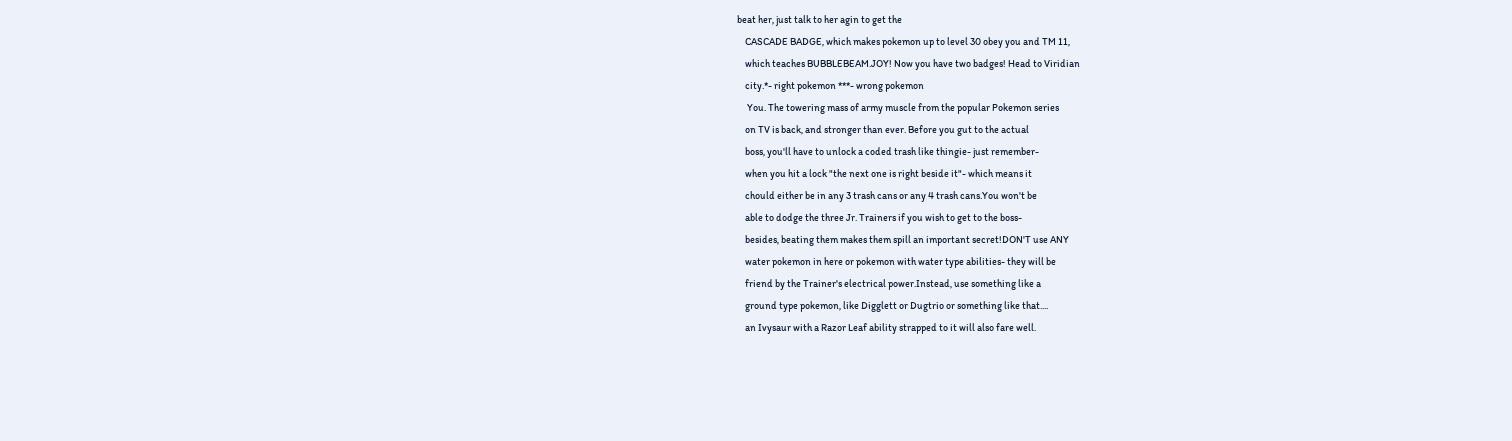beat her, just talk to her agin to get the
    CASCADE BADGE, which makes pokemon up to level 30 obey you and TM 11,
    which teaches BUBBLEBEAM.JOY! Now you have two badges! Head to Viridian
    city.*- right pokemon ***- wrong pokemon
     You. The towering mass of army muscle from the popular Pokemon series
    on TV is back, and stronger than ever. Before you gut to the actual
    boss, you'll have to unlock a coded trash like thingie- just remember-
    when you hit a lock "the next one is right beside it"- which means it
    chould either be in any 3 trash cans or any 4 trash cans.You won't be
    able to dodge the three Jr. Trainers if you wish to get to the boss-
    besides, beating them makes them spill an important secret!DON'T use ANY
    water pokemon in here or pokemon with water type abilities- they will be
    friend by the Trainer's electrical power.Instead, use something like a
    ground type pokemon, like Digglett or Dugtrio or something like that....
    an Ivysaur with a Razor Leaf ability strapped to it will also fare well.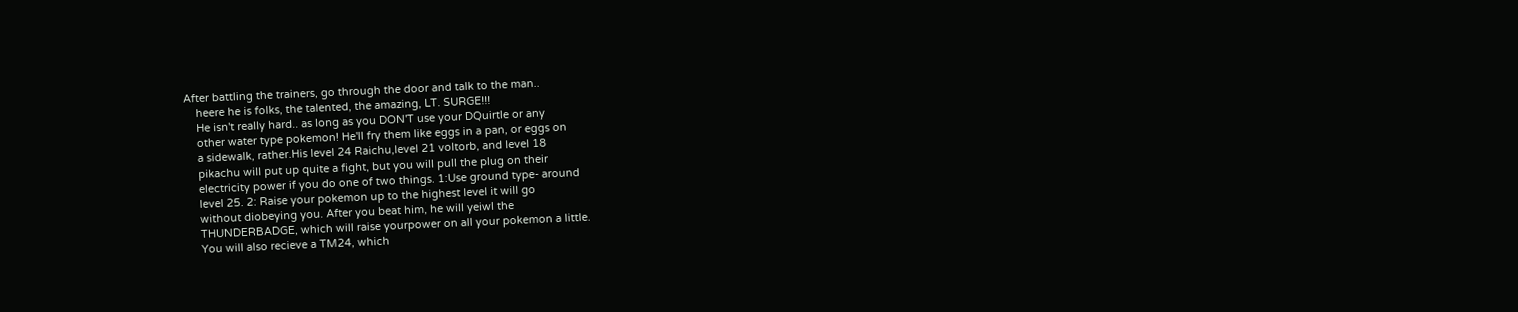After battling the trainers, go through the door and talk to the man..
    heere he is folks, the talented, the amazing, LT. SURGE!!!
    He isn't really hard.. as long as you DON'T use your DQuirtle or any
    other water type pokemon! He'll fry them like eggs in a pan, or eggs on
    a sidewalk, rather.His level 24 Raichu,level 21 voltorb, and level 18
    pikachu will put up quite a fight, but you will pull the plug on their
    electricity power if you do one of two things. 1:Use ground type- around
    level 25. 2: Raise your pokemon up to the highest level it will go
    without diobeying you. After you beat him, he will yeiwl the
    THUNDERBADGE, which will raise yourpower on all your pokemon a little.
    You will also recieve a TM24, which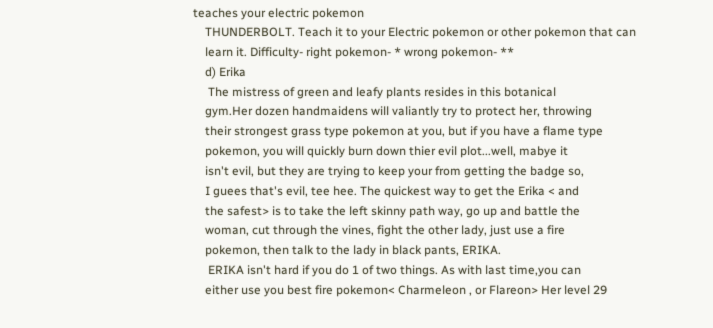teaches your electric pokemon
    THUNDERBOLT. Teach it to your Electric pokemon or other pokemon that can
    learn it. Difficulty- right pokemon- * wrong pokemon- **
    d) Erika
     The mistress of green and leafy plants resides in this botanical
    gym.Her dozen handmaidens will valiantly try to protect her, throwing
    their strongest grass type pokemon at you, but if you have a flame type
    pokemon, you will quickly burn down thier evil plot...well, mabye it
    isn't evil, but they are trying to keep your from getting the badge so,
    I guees that's evil, tee hee. The quickest way to get the Erika < and
    the safest> is to take the left skinny path way, go up and battle the
    woman, cut through the vines, fight the other lady, just use a fire
    pokemon, then talk to the lady in black pants, ERIKA.
     ERIKA isn't hard if you do 1 of two things. As with last time,you can
    either use you best fire pokemon< Charmeleon , or Flareon> Her level 29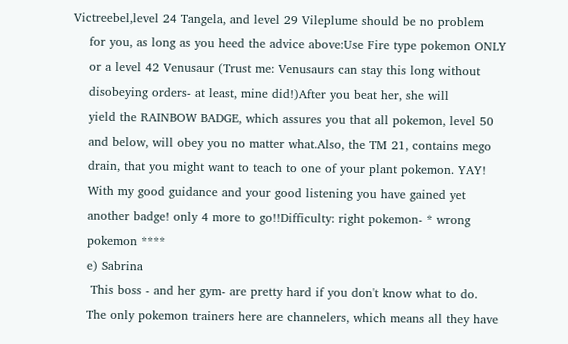Victreebel,level 24 Tangela, and level 29 Vileplume should be no problem
    for you, as long as you heed the advice above:Use Fire type pokemon ONLY
    or a level 42 Venusaur (Trust me: Venusaurs can stay this long without
    disobeying orders- at least, mine did!)After you beat her, she will
    yield the RAINBOW BADGE, which assures you that all pokemon, level 50
    and below, will obey you no matter what.Also, the TM 21, contains mego
    drain, that you might want to teach to one of your plant pokemon. YAY!
    With my good guidance and your good listening you have gained yet
    another badge! only 4 more to go!!Difficulty: right pokemon- * wrong
    pokemon ****
    e) Sabrina
     This boss - and her gym- are pretty hard if you don't know what to do.
    The only pokemon trainers here are channelers, which means all they have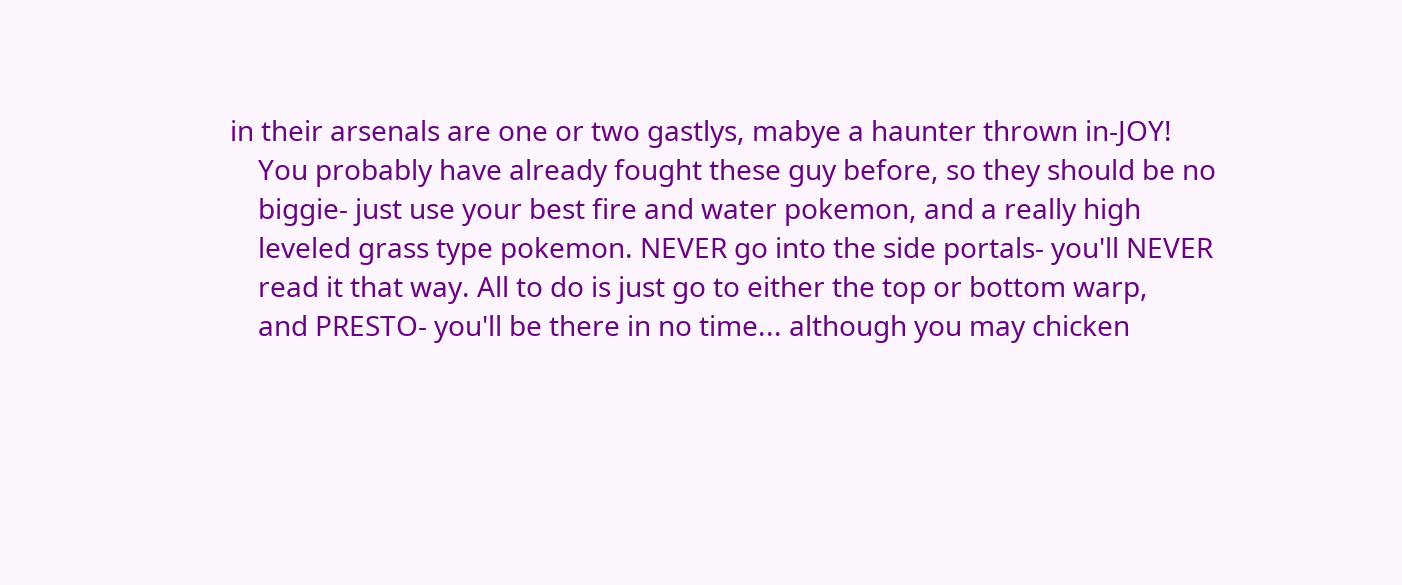in their arsenals are one or two gastlys, mabye a haunter thrown in-JOY!
    You probably have already fought these guy before, so they should be no
    biggie- just use your best fire and water pokemon, and a really high
    leveled grass type pokemon. NEVER go into the side portals- you'll NEVER
    read it that way. All to do is just go to either the top or bottom warp,
    and PRESTO- you'll be there in no time... although you may chicken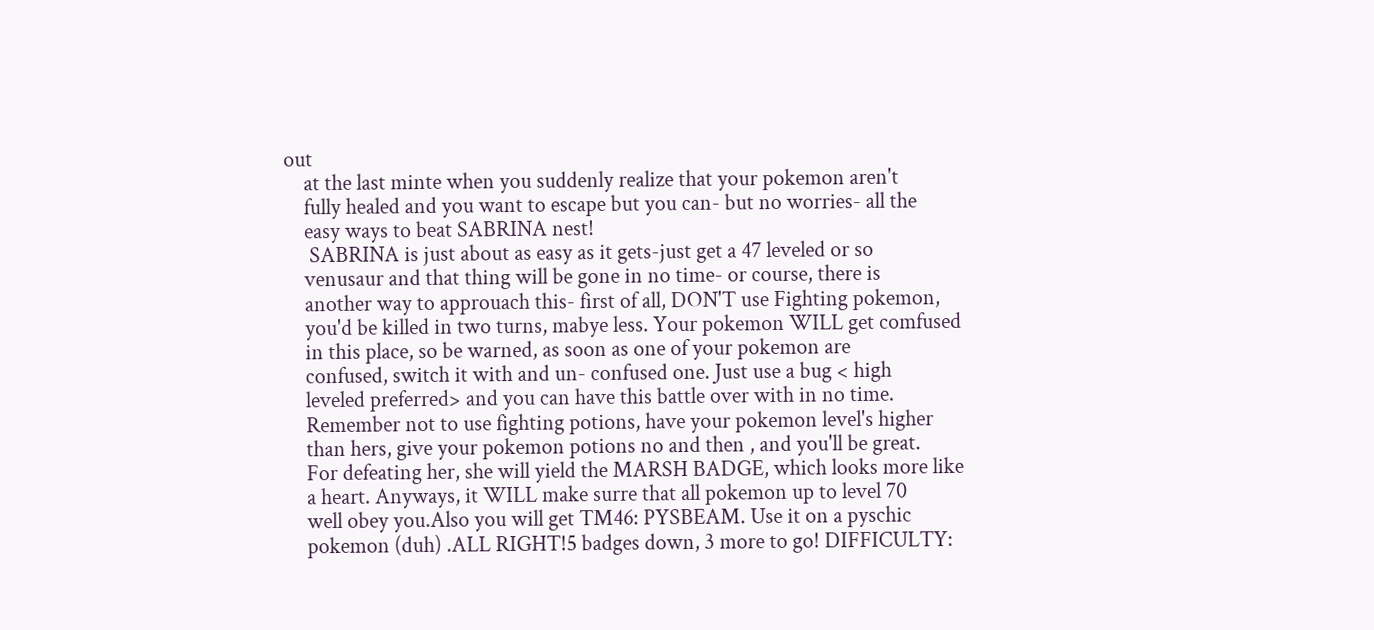out
    at the last minte when you suddenly realize that your pokemon aren't
    fully healed and you want to escape but you can- but no worries- all the
    easy ways to beat SABRINA nest!
     SABRINA is just about as easy as it gets-just get a 47 leveled or so
    venusaur and that thing will be gone in no time- or course, there is
    another way to approuach this- first of all, DON'T use Fighting pokemon,
    you'd be killed in two turns, mabye less. Your pokemon WILL get comfused
    in this place, so be warned, as soon as one of your pokemon are
    confused, switch it with and un- confused one. Just use a bug < high
    leveled preferred> and you can have this battle over with in no time.
    Remember not to use fighting potions, have your pokemon level's higher
    than hers, give your pokemon potions no and then , and you'll be great.
    For defeating her, she will yield the MARSH BADGE, which looks more like
    a heart. Anyways, it WILL make surre that all pokemon up to level 70
    well obey you.Also you will get TM46: PYSBEAM. Use it on a pyschic
    pokemon (duh) .ALL RIGHT!5 badges down, 3 more to go! DIFFICULTY: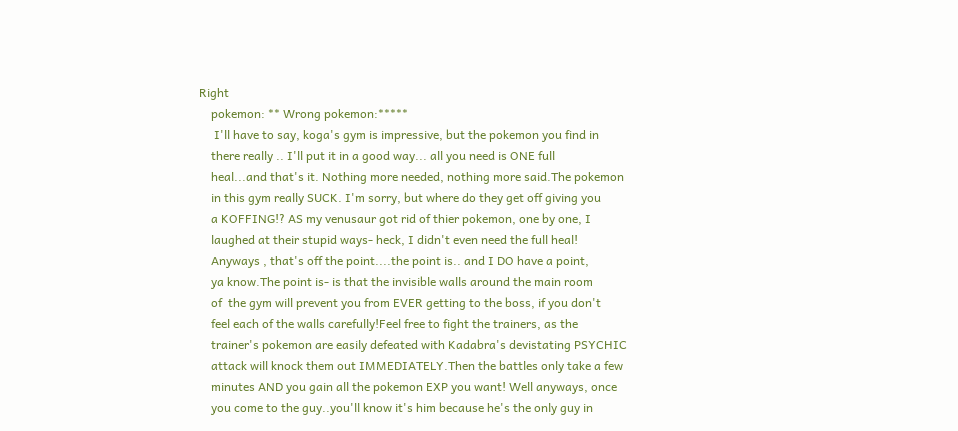Right
    pokemon: ** Wrong pokemon:*****
     I'll have to say, koga's gym is impressive, but the pokemon you find in
    there really .. I'll put it in a good way... all you need is ONE full
    heal...and that's it. Nothing more needed, nothing more said.The pokemon
    in this gym really SUCK. I'm sorry, but where do they get off giving you
    a KOFFING!? AS my venusaur got rid of thier pokemon, one by one, I
    laughed at their stupid ways- heck, I didn't even need the full heal!
    Anyways , that's off the point....the point is.. and I DO have a point,
    ya know.The point is- is that the invisible walls around the main room
    of  the gym will prevent you from EVER getting to the boss, if you don't
    feel each of the walls carefully!Feel free to fight the trainers, as the
    trainer's pokemon are easily defeated with Kadabra's devistating PSYCHIC
    attack will knock them out IMMEDIATELY.Then the battles only take a few
    minutes AND you gain all the pokemon EXP you want! Well anyways, once
    you come to the guy..you'll know it's him because he's the only guy in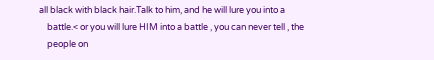all black with black hair.Talk to him, and he will lure you into a
    battle.< or you will lure HIM into a battle , you can never tell , the
    people on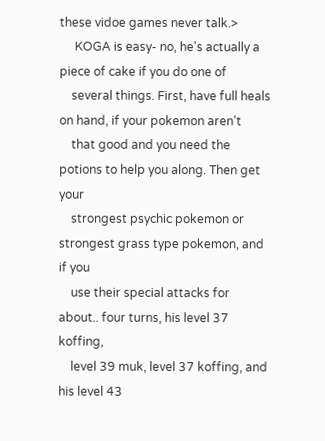these vidoe games never talk.>
     KOGA is easy- no, he's actually a piece of cake if you do one of
    several things. First, have full heals on hand, if your pokemon aren't
    that good and you need the potions to help you along. Then get your
    strongest psychic pokemon or strongest grass type pokemon, and if you
    use their special attacks for about.. four turns, his level 37 koffing,
    level 39 muk, level 37 koffing, and his level 43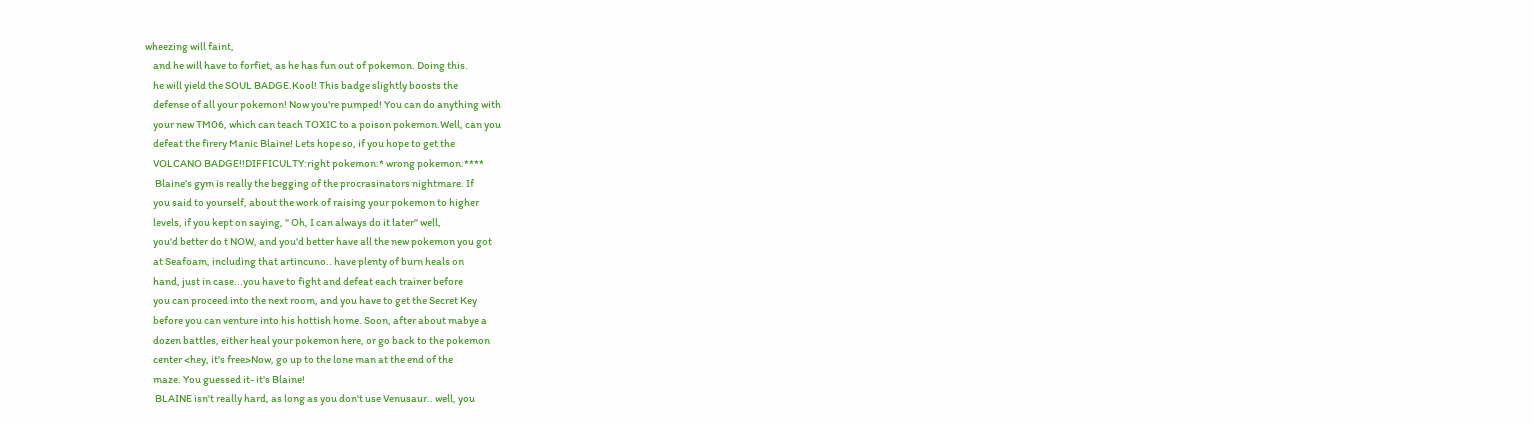wheezing will faint,
    and he will have to forfiet, as he has fun out of pokemon. Doing this.
    he will yield the SOUL BADGE.Kool! This badge slightly boosts the
    defense of all your pokemon! Now you're pumped! You can do anything with
    your new TM06, which can teach TOXIC to a poison pokemon.Well, can you
    defeat the firery Manic Blaine! Lets hope so, if you hope to get the
    VOLCANO BADGE!!DIFFICULTY:right pokemon:* wrong pokemon:****
     Blaine's gym is really the begging of the procrasinators nightmare. If
    you said to yourself, about the work of raising your pokemon to higher
    levels, if you kept on saying, " Oh, I can always do it later" well,
    you'd better do t NOW, and you'd better have all the new pokemon you got
    at Seafoam, including that artincuno.. have plenty of burn heals on
    hand, just in case...you have to fight and defeat each trainer before
    you can proceed into the next room, and you have to get the Secret Key
    before you can venture into his hottish home. Soon, after about mabye a
    dozen battles, either heal your pokemon here, or go back to the pokemon
    center <hey, it's free>Now, go up to the lone man at the end of the
    maze. You guessed it- it's Blaine!
     BLAINE isn't really hard, as long as you don't use Venusaur.. well, you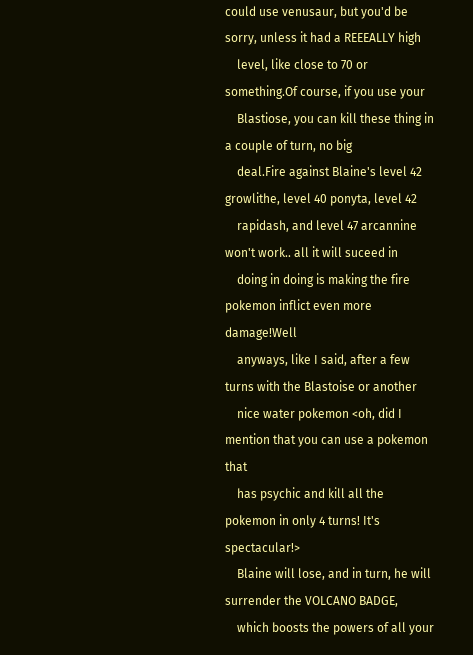could use venusaur, but you'd be sorry, unless it had a REEEALLY high
    level, like close to 70 or something.Of course, if you use your
    Blastiose, you can kill these thing in a couple of turn, no big
    deal.Fire against Blaine's level 42 growlithe, level 40 ponyta, level 42
    rapidash, and level 47 arcannine won't work.. all it will suceed in
    doing in doing is making the fire pokemon inflict even more damage!Well
    anyways, like I said, after a few turns with the Blastoise or another
    nice water pokemon <oh, did I mention that you can use a pokemon that
    has psychic and kill all the pokemon in only 4 turns! It's spectacular!>
    Blaine will lose, and in turn, he will surrender the VOLCANO BADGE,
    which boosts the powers of all your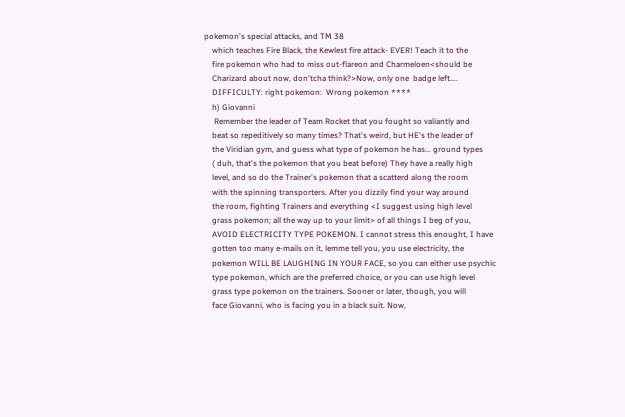pokemon's special attacks, and TM 38
    which teaches Fire Black, the Kewlest fire attack- EVER! Teach it to the
    fire pokemon who had to miss out-flareon and Charmeloen<should be
    Charizard about now, don'tcha think?>Now, only one  badge left....
    DIFFICULTY: right pokemon:  Wrong pokemon ****
    h) Giovanni
     Remember the leader of Team Rocket that you fought so valiantly and
    beat so repeditively so many times? That's weird, but HE's the leader of
    the Viridian gym, and guess what type of pokemon he has... ground types
    ( duh, that's the pokemon that you beat before) They have a really high
    level, and so do the Trainer's pokemon that a scatterd along the room
    with the spinning transporters. After you dizzily find your way around
    the room, fighting Trainers and everything <I suggest using high level
    grass pokemon; all the way up to your limit> of all things I beg of you,
    AVOID ELECTRICITY TYPE POKEMON. I cannot stress this enought, I have
    gotten too many e-mails on it, lemme tell you, you use electricity, the
    pokemon WILL BE LAUGHING IN YOUR FACE, so you can either use psychic
    type pokemon, which are the preferred choice, or you can use high level
    grass type pokemon on the trainers. Sooner or later, though, you will
    face Giovanni, who is facing you in a black suit. Now,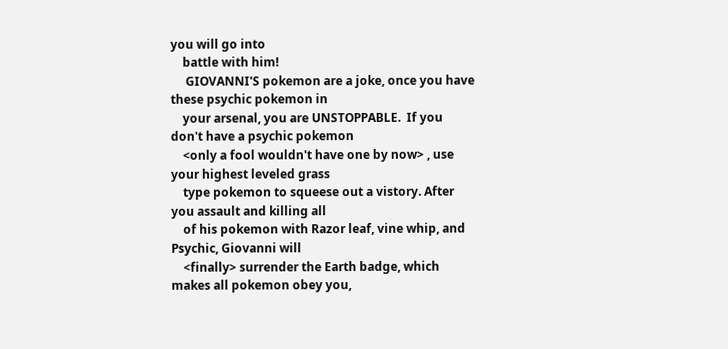you will go into
    battle with him!
     GIOVANNI'S pokemon are a joke, once you have these psychic pokemon in
    your arsenal, you are UNSTOPPABLE.  If you don't have a psychic pokemon
    <only a fool wouldn't have one by now> , use your highest leveled grass
    type pokemon to squeese out a vistory. After you assault and killing all
    of his pokemon with Razor leaf, vine whip, and Psychic, Giovanni will
    <finally> surrender the Earth badge, which makes all pokemon obey you,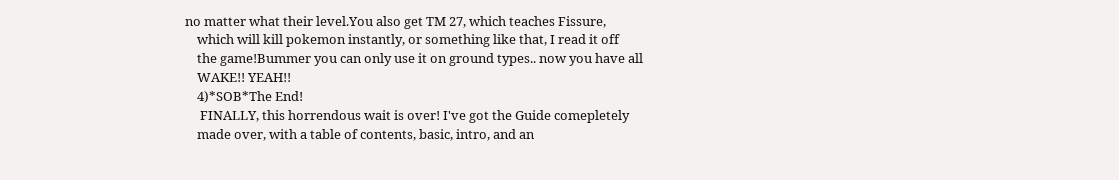no matter what their level.You also get TM 27, which teaches Fissure,
    which will kill pokemon instantly, or something like that, I read it off
    the game!Bummer you can only use it on ground types.. now you have all
    WAKE!! YEAH!!
    4)*SOB*The End!
     FINALLY, this horrendous wait is over! I've got the Guide comepletely
    made over, with a table of contents, basic, intro, and an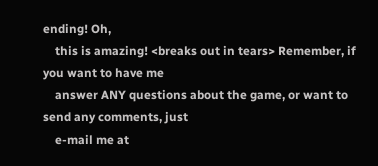ending! Oh,
    this is amazing! <breaks out in tears> Remember, if you want to have me
    answer ANY questions about the game, or want to send any comments, just
    e-mail me at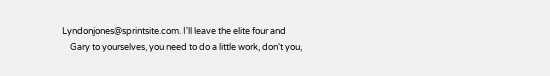Lyndonjones@sprintsite.com. I'll leave the elite four and
    Gary to yourselves, you need to do a little work, don't you,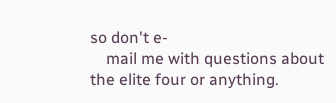so don't e-
    mail me with questions about the elite four or anything.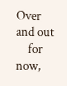Over and out
    for now,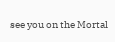see you on the Mortal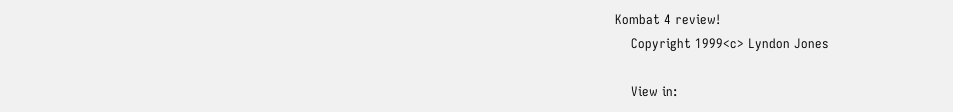Kombat 4 review!
    Copyright 1999<c> Lyndon Jones

    View in: